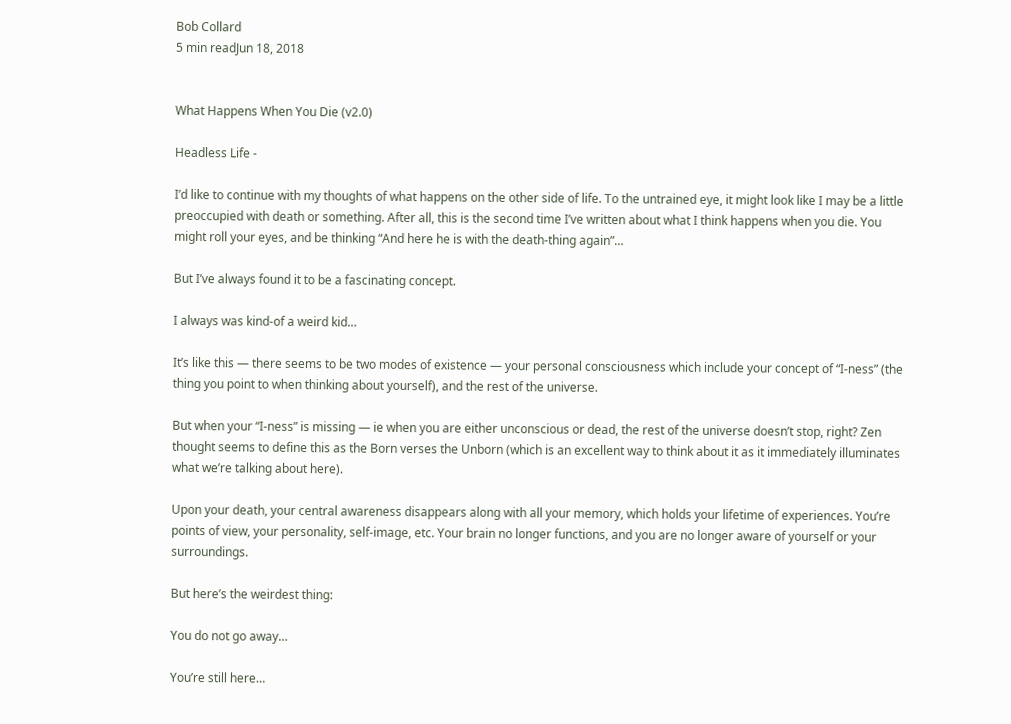Bob Collard
5 min readJun 18, 2018


What Happens When You Die (v2.0)

Headless Life -

I’d like to continue with my thoughts of what happens on the other side of life. To the untrained eye, it might look like I may be a little preoccupied with death or something. After all, this is the second time I’ve written about what I think happens when you die. You might roll your eyes, and be thinking “And here he is with the death-thing again”…

But I’ve always found it to be a fascinating concept.

I always was kind-of a weird kid…

It’s like this — there seems to be two modes of existence — your personal consciousness which include your concept of “I-ness” (the thing you point to when thinking about yourself), and the rest of the universe.

But when your “I-ness” is missing — ie when you are either unconscious or dead, the rest of the universe doesn’t stop, right? Zen thought seems to define this as the Born verses the Unborn (which is an excellent way to think about it as it immediately illuminates what we’re talking about here).

Upon your death, your central awareness disappears along with all your memory, which holds your lifetime of experiences. You’re points of view, your personality, self-image, etc. Your brain no longer functions, and you are no longer aware of yourself or your surroundings.

But here’s the weirdest thing:

You do not go away…

You’re still here…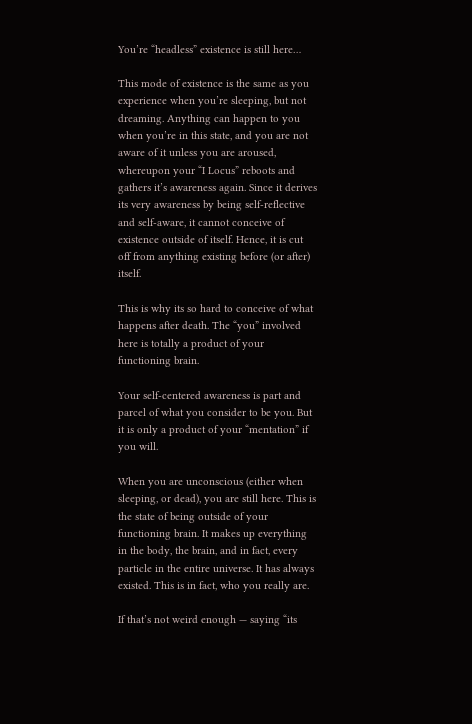You’re “headless” existence is still here…

This mode of existence is the same as you experience when you’re sleeping, but not dreaming. Anything can happen to you when you’re in this state, and you are not aware of it unless you are aroused, whereupon your “I Locus” reboots and gathers it’s awareness again. Since it derives its very awareness by being self-reflective and self-aware, it cannot conceive of existence outside of itself. Hence, it is cut off from anything existing before (or after) itself.

This is why its so hard to conceive of what happens after death. The “you” involved here is totally a product of your functioning brain.

Your self-centered awareness is part and parcel of what you consider to be you. But it is only a product of your “mentation” if you will.

When you are unconscious (either when sleeping, or dead), you are still here. This is the state of being outside of your functioning brain. It makes up everything in the body, the brain, and in fact, every particle in the entire universe. It has always existed. This is in fact, who you really are.

If that’s not weird enough — saying “its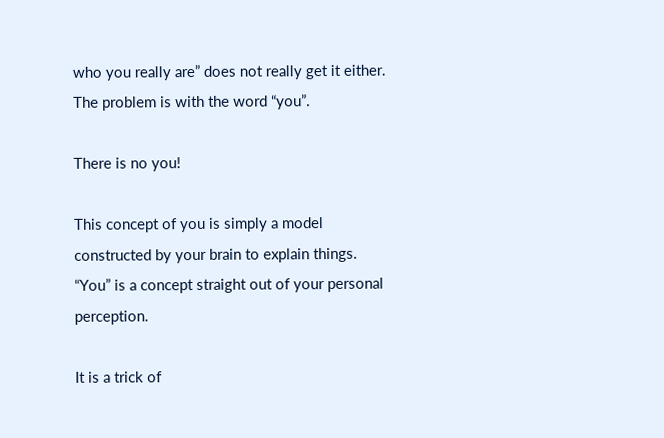who you really are” does not really get it either. The problem is with the word “you”.

There is no you!

This concept of you is simply a model constructed by your brain to explain things. “You” is a concept straight out of your personal perception.

It is a trick of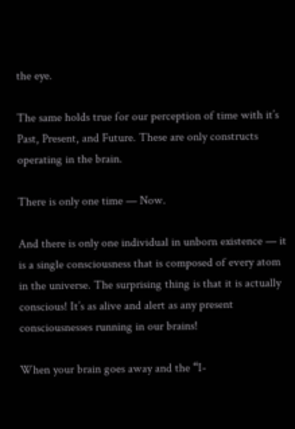the eye.

The same holds true for our perception of time with it’s Past, Present, and Future. These are only constructs operating in the brain.

There is only one time — Now.

And there is only one individual in unborn existence — it is a single consciousness that is composed of every atom in the universe. The surprising thing is that it is actually conscious! It’s as alive and alert as any present consciousnesses running in our brains!

When your brain goes away and the “I-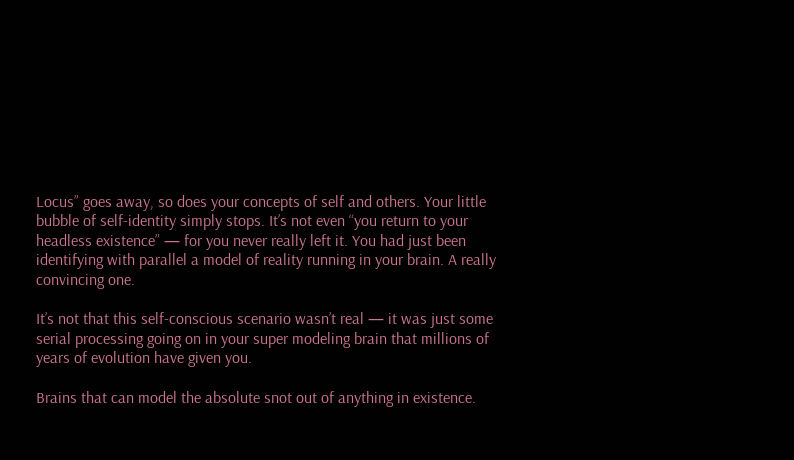Locus” goes away, so does your concepts of self and others. Your little bubble of self-identity simply stops. It’s not even “you return to your headless existence” — for you never really left it. You had just been identifying with parallel a model of reality running in your brain. A really convincing one.

It’s not that this self-conscious scenario wasn’t real — it was just some serial processing going on in your super modeling brain that millions of years of evolution have given you.

Brains that can model the absolute snot out of anything in existence.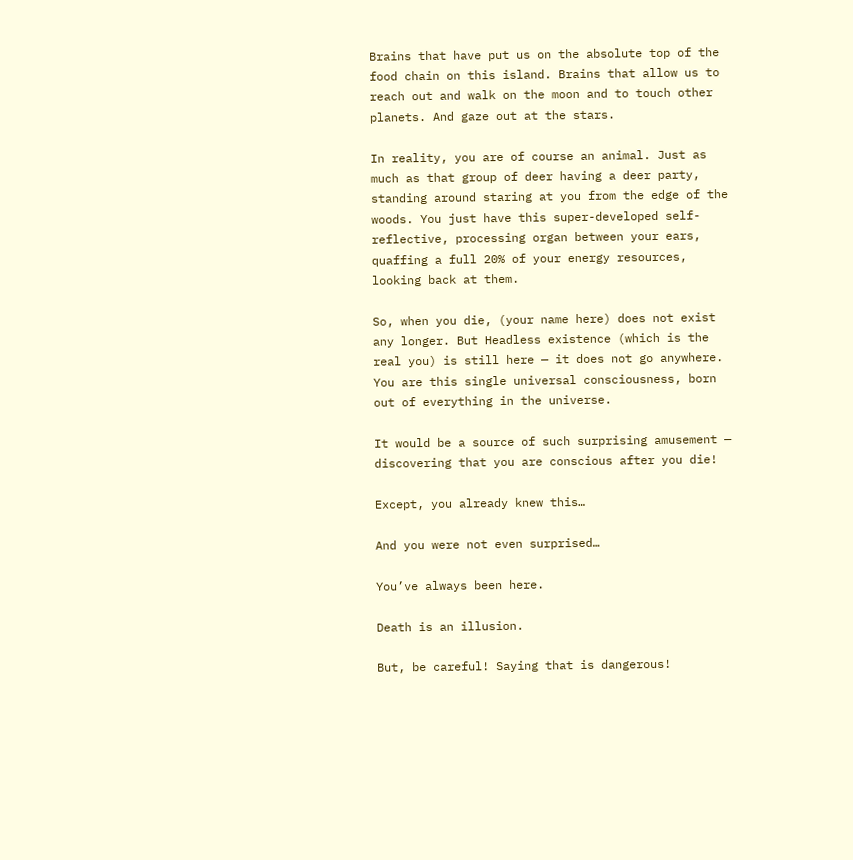Brains that have put us on the absolute top of the food chain on this island. Brains that allow us to reach out and walk on the moon and to touch other planets. And gaze out at the stars.

In reality, you are of course an animal. Just as much as that group of deer having a deer party, standing around staring at you from the edge of the woods. You just have this super-developed self-reflective, processing organ between your ears, quaffing a full 20% of your energy resources, looking back at them.

So, when you die, (your name here) does not exist any longer. But Headless existence (which is the real you) is still here — it does not go anywhere. You are this single universal consciousness, born out of everything in the universe.

It would be a source of such surprising amusement — discovering that you are conscious after you die!

Except, you already knew this…

And you were not even surprised…

You’ve always been here.

Death is an illusion.

But, be careful! Saying that is dangerous!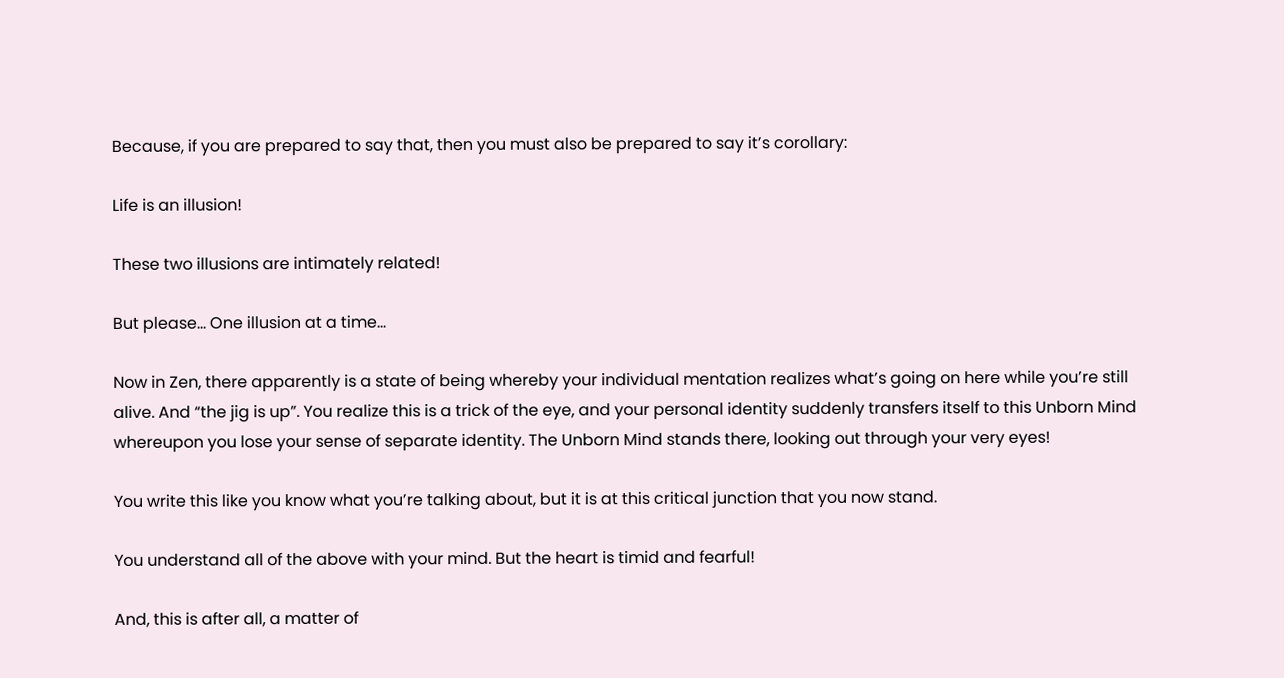Because, if you are prepared to say that, then you must also be prepared to say it’s corollary:

Life is an illusion!

These two illusions are intimately related!

But please… One illusion at a time…

Now in Zen, there apparently is a state of being whereby your individual mentation realizes what’s going on here while you’re still alive. And “the jig is up”. You realize this is a trick of the eye, and your personal identity suddenly transfers itself to this Unborn Mind whereupon you lose your sense of separate identity. The Unborn Mind stands there, looking out through your very eyes!

You write this like you know what you’re talking about, but it is at this critical junction that you now stand.

You understand all of the above with your mind. But the heart is timid and fearful!

And, this is after all, a matter of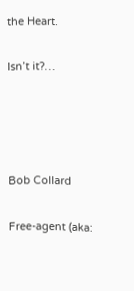the Heart.

Isn’t it?…




Bob Collard

Free-agent (aka: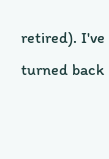retired). I've turned back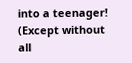into a teenager! (Except without all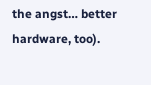the angst… better hardware, too).